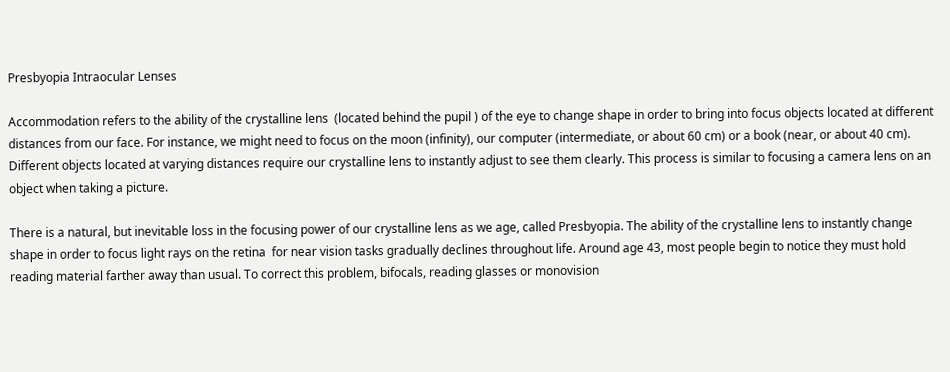Presbyopia Intraocular Lenses

Accommodation refers to the ability of the crystalline lens  (located behind the pupil ) of the eye to change shape in order to bring into focus objects located at different distances from our face. For instance, we might need to focus on the moon (infinity), our computer (intermediate, or about 60 cm) or a book (near, or about 40 cm). Different objects located at varying distances require our crystalline lens to instantly adjust to see them clearly. This process is similar to focusing a camera lens on an object when taking a picture.

There is a natural, but inevitable loss in the focusing power of our crystalline lens as we age, called Presbyopia. The ability of the crystalline lens to instantly change shape in order to focus light rays on the retina  for near vision tasks gradually declines throughout life. Around age 43, most people begin to notice they must hold reading material farther away than usual. To correct this problem, bifocals, reading glasses or monovision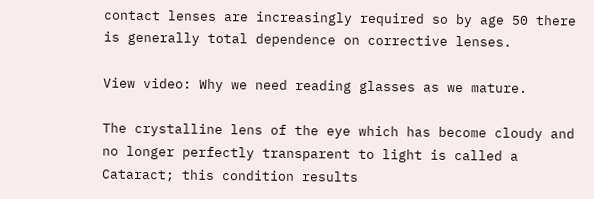contact lenses are increasingly required so by age 50 there is generally total dependence on corrective lenses.

View video: Why we need reading glasses as we mature.

The crystalline lens of the eye which has become cloudy and no longer perfectly transparent to light is called a Cataract; this condition results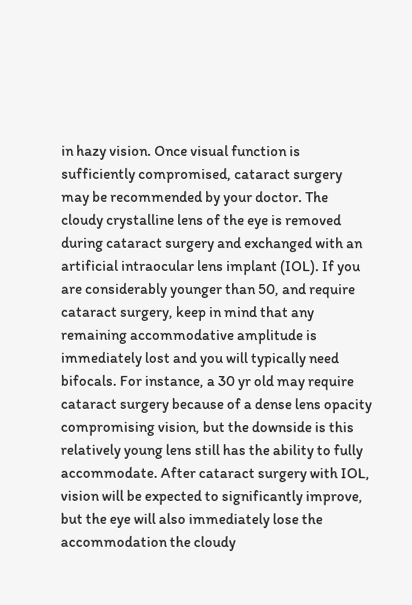in hazy vision. Once visual function is sufficiently compromised, cataract surgery  may be recommended by your doctor. The cloudy crystalline lens of the eye is removed during cataract surgery and exchanged with an artificial intraocular lens implant (IOL). If you are considerably younger than 50, and require cataract surgery, keep in mind that any remaining accommodative amplitude is immediately lost and you will typically need bifocals. For instance, a 30 yr old may require cataract surgery because of a dense lens opacity compromising vision, but the downside is this relatively young lens still has the ability to fully accommodate. After cataract surgery with IOL, vision will be expected to significantly improve, but the eye will also immediately lose the accommodation the cloudy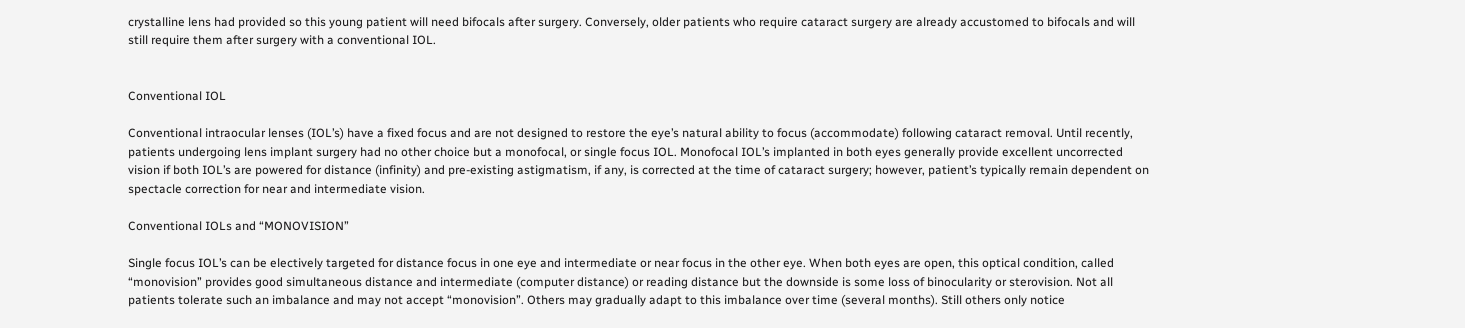crystalline lens had provided so this young patient will need bifocals after surgery. Conversely, older patients who require cataract surgery are already accustomed to bifocals and will still require them after surgery with a conventional IOL.


Conventional IOL

Conventional intraocular lenses (IOL’s) have a fixed focus and are not designed to restore the eye’s natural ability to focus (accommodate) following cataract removal. Until recently, patients undergoing lens implant surgery had no other choice but a monofocal, or single focus IOL. Monofocal IOL’s implanted in both eyes generally provide excellent uncorrected vision if both IOL’s are powered for distance (infinity) and pre-existing astigmatism, if any, is corrected at the time of cataract surgery; however, patient’s typically remain dependent on spectacle correction for near and intermediate vision.

Conventional IOLs and “MONOVISION”

Single focus IOL’s can be electively targeted for distance focus in one eye and intermediate or near focus in the other eye. When both eyes are open, this optical condition, called “monovision” provides good simultaneous distance and intermediate (computer distance) or reading distance but the downside is some loss of binocularity or sterovision. Not all patients tolerate such an imbalance and may not accept “monovision”. Others may gradually adapt to this imbalance over time (several months). Still others only notice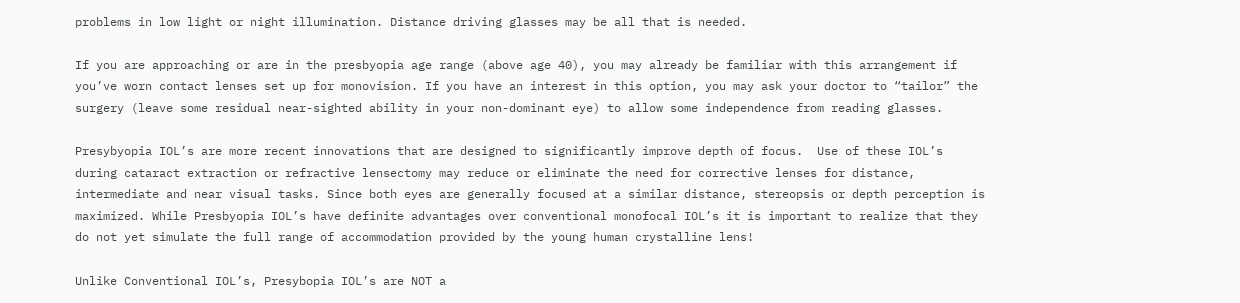problems in low light or night illumination. Distance driving glasses may be all that is needed.

If you are approaching or are in the presbyopia age range (above age 40), you may already be familiar with this arrangement if you’ve worn contact lenses set up for monovision. If you have an interest in this option, you may ask your doctor to “tailor” the surgery (leave some residual near-sighted ability in your non-dominant eye) to allow some independence from reading glasses.

Presybyopia IOL’s are more recent innovations that are designed to significantly improve depth of focus.  Use of these IOL’s during cataract extraction or refractive lensectomy may reduce or eliminate the need for corrective lenses for distance, intermediate and near visual tasks. Since both eyes are generally focused at a similar distance, stereopsis or depth perception is maximized. While Presbyopia IOL’s have definite advantages over conventional monofocal IOL’s it is important to realize that they do not yet simulate the full range of accommodation provided by the young human crystalline lens!

Unlike Conventional IOL’s, Presybopia IOL’s are NOT a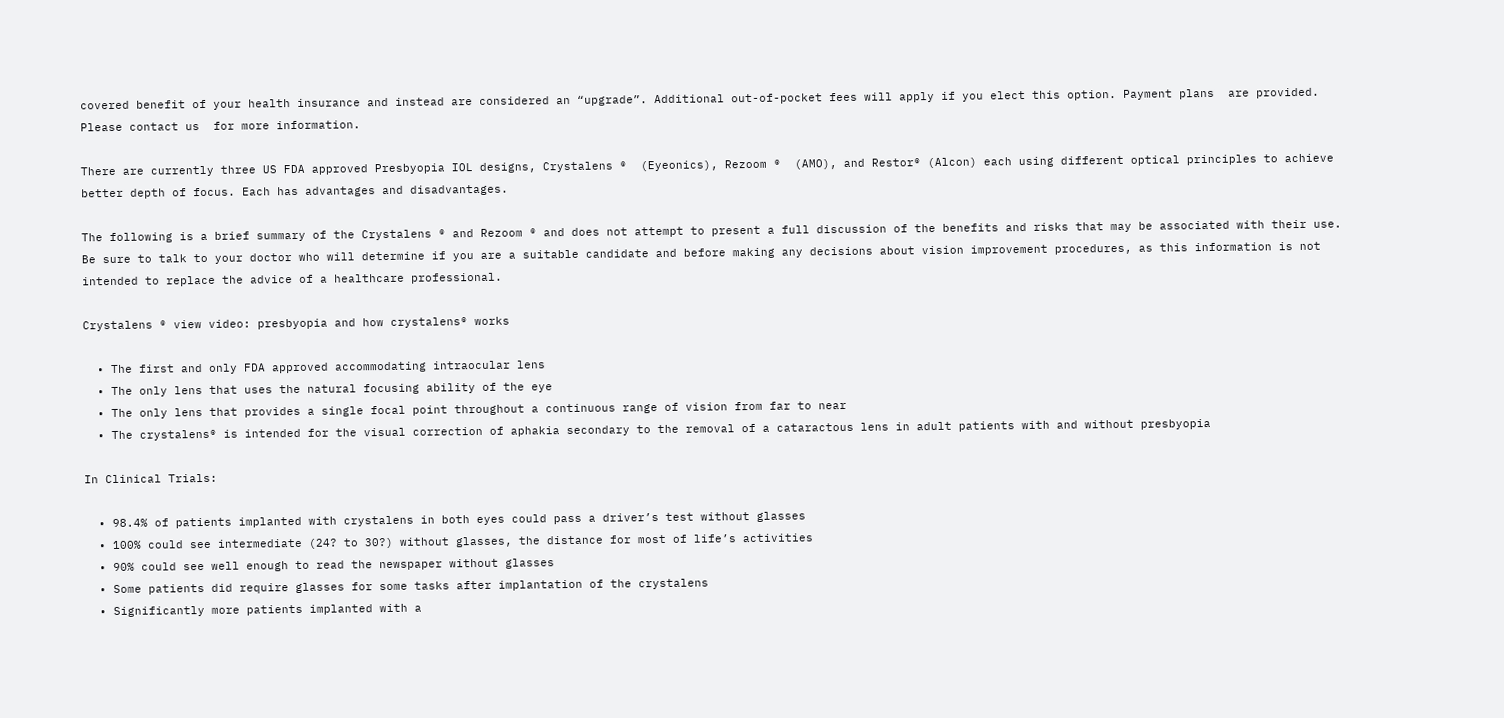covered benefit of your health insurance and instead are considered an “upgrade”. Additional out-of-pocket fees will apply if you elect this option. Payment plans  are provided. Please contact us  for more information.

There are currently three US FDA approved Presbyopia IOL designs, Crystalens ®  (Eyeonics), Rezoom ®  (AMO), and Restor® (Alcon) each using different optical principles to achieve better depth of focus. Each has advantages and disadvantages.

The following is a brief summary of the Crystalens ® and Rezoom ® and does not attempt to present a full discussion of the benefits and risks that may be associated with their use.  Be sure to talk to your doctor who will determine if you are a suitable candidate and before making any decisions about vision improvement procedures, as this information is not intended to replace the advice of a healthcare professional.

Crystalens ® view video: presbyopia and how crystalens® works

  • The first and only FDA approved accommodating intraocular lens
  • The only lens that uses the natural focusing ability of the eye
  • The only lens that provides a single focal point throughout a continuous range of vision from far to near
  • The crystalens® is intended for the visual correction of aphakia secondary to the removal of a cataractous lens in adult patients with and without presbyopia

In Clinical Trials:

  • 98.4% of patients implanted with crystalens in both eyes could pass a driver’s test without glasses
  • 100% could see intermediate (24? to 30?) without glasses, the distance for most of life’s activities
  • 90% could see well enough to read the newspaper without glasses
  • Some patients did require glasses for some tasks after implantation of the crystalens
  • Significantly more patients implanted with a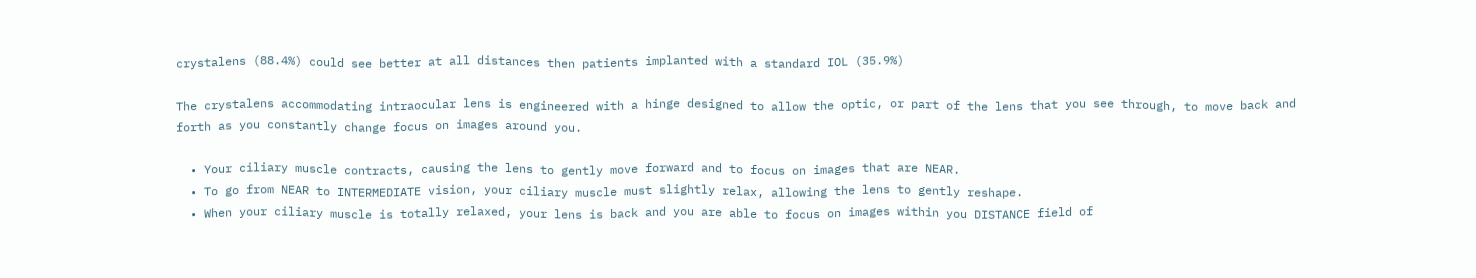crystalens (88.4%) could see better at all distances then patients implanted with a standard IOL (35.9%)

The crystalens accommodating intraocular lens is engineered with a hinge designed to allow the optic, or part of the lens that you see through, to move back and forth as you constantly change focus on images around you.

  • Your ciliary muscle contracts, causing the lens to gently move forward and to focus on images that are NEAR.
  • To go from NEAR to INTERMEDIATE vision, your ciliary muscle must slightly relax, allowing the lens to gently reshape.
  • When your ciliary muscle is totally relaxed, your lens is back and you are able to focus on images within you DISTANCE field of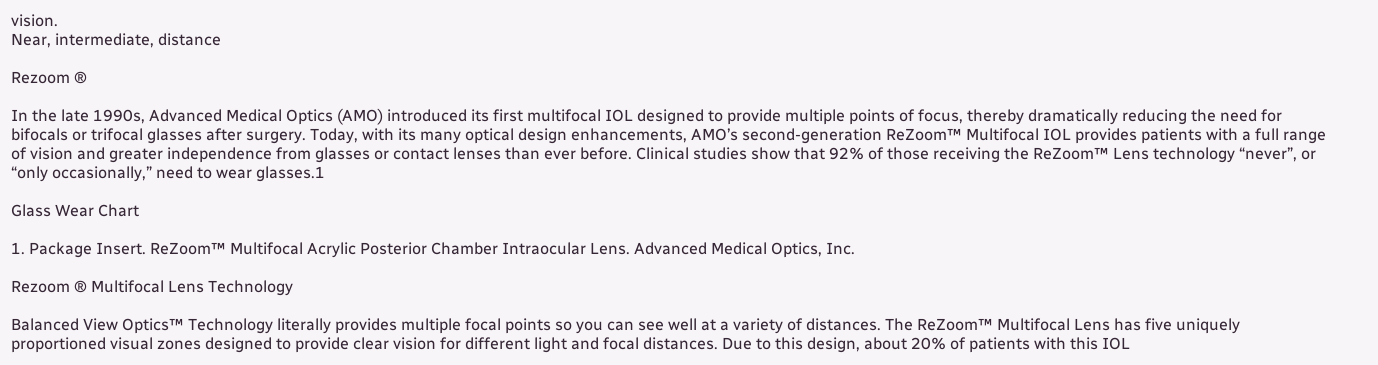vision.
Near, intermediate, distance

Rezoom ®

In the late 1990s, Advanced Medical Optics (AMO) introduced its first multifocal IOL designed to provide multiple points of focus, thereby dramatically reducing the need for bifocals or trifocal glasses after surgery. Today, with its many optical design enhancements, AMO’s second-generation ReZoom™ Multifocal IOL provides patients with a full range of vision and greater independence from glasses or contact lenses than ever before. Clinical studies show that 92% of those receiving the ReZoom™ Lens technology “never”, or “only occasionally,” need to wear glasses.1

Glass Wear Chart

1. Package Insert. ReZoom™ Multifocal Acrylic Posterior Chamber Intraocular Lens. Advanced Medical Optics, Inc.

Rezoom ® Multifocal Lens Technology

Balanced View Optics™ Technology literally provides multiple focal points so you can see well at a variety of distances. The ReZoom™ Multifocal Lens has five uniquely proportioned visual zones designed to provide clear vision for different light and focal distances. Due to this design, about 20% of patients with this IOL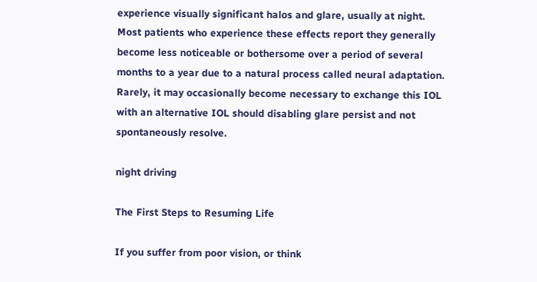experience visually significant halos and glare, usually at night. Most patients who experience these effects report they generally become less noticeable or bothersome over a period of several months to a year due to a natural process called neural adaptation. Rarely, it may occasionally become necessary to exchange this IOL with an alternative IOL should disabling glare persist and not spontaneously resolve.

night driving

The First Steps to Resuming Life

If you suffer from poor vision, or think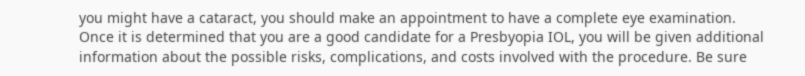you might have a cataract, you should make an appointment to have a complete eye examination. Once it is determined that you are a good candidate for a Presbyopia IOL, you will be given additional information about the possible risks, complications, and costs involved with the procedure. Be sure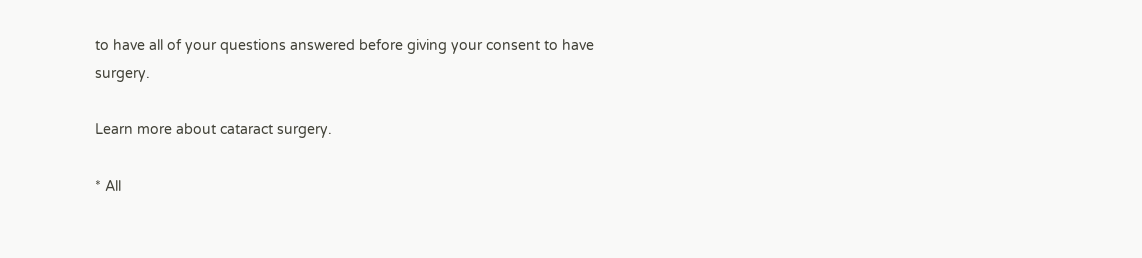to have all of your questions answered before giving your consent to have surgery.

Learn more about cataract surgery.

* All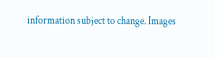information subject to change. Images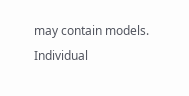may contain models. Individual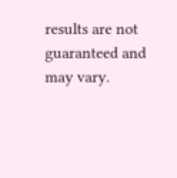results are not guaranteed and may vary.